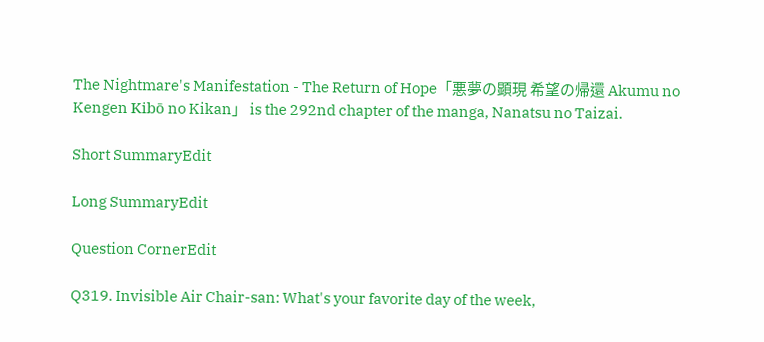The Nightmare's Manifestation - The Return of Hope「悪夢の顕現 希望の帰還 Akumu no Kengen Kibō no Kikan」 is the 292nd chapter of the manga, Nanatsu no Taizai.

Short SummaryEdit

Long SummaryEdit

Question CornerEdit

Q319. Invisible Air Chair-san: What's your favorite day of the week,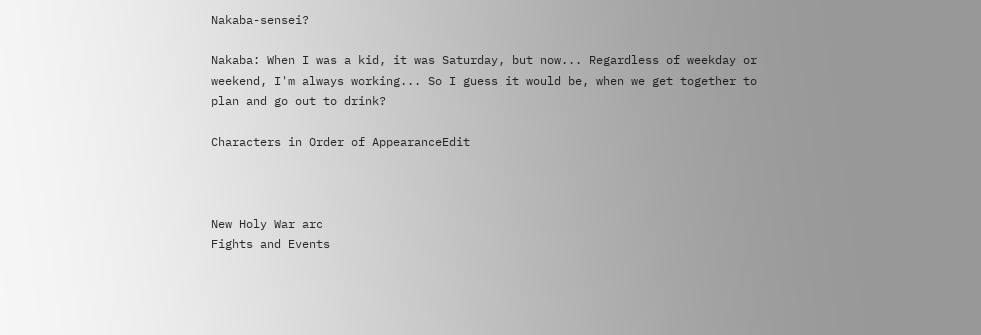Nakaba-sensei?

Nakaba: When I was a kid, it was Saturday, but now... Regardless of weekday or weekend, I'm always working... So I guess it would be, when we get together to plan and go out to drink?

Characters in Order of AppearanceEdit



New Holy War arc
Fights and Events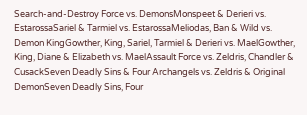Search-and-Destroy Force vs. DemonsMonspeet & Derieri vs. EstarossaSariel & Tarmiel vs. EstarossaMeliodas, Ban & Wild vs. Demon KingGowther, King, Sariel, Tarmiel & Derieri vs. MaelGowther, King, Diane & Elizabeth vs. MaelAssault Force vs. Zeldris, Chandler & CusackSeven Deadly Sins & Four Archangels vs. Zeldris & Original DemonSeven Deadly Sins, Four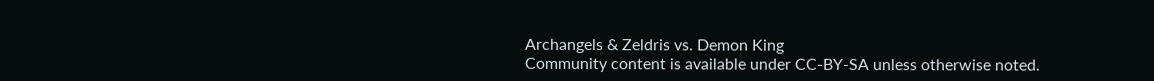Archangels & Zeldris vs. Demon King
Community content is available under CC-BY-SA unless otherwise noted.